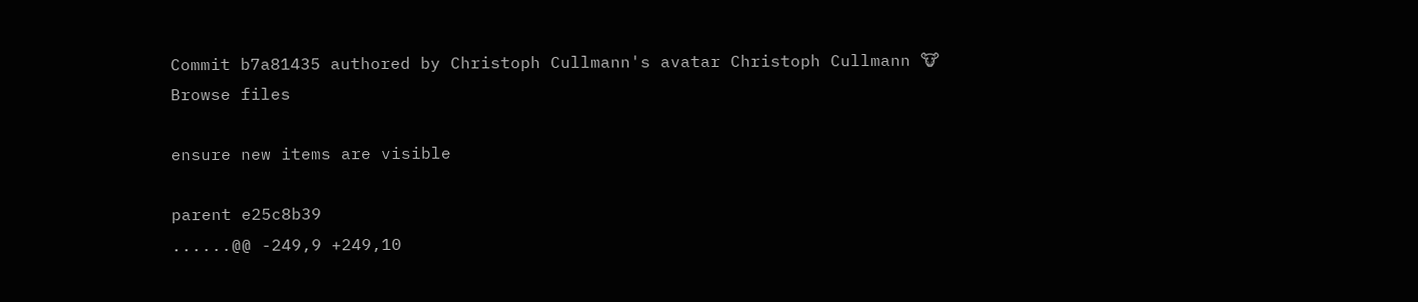Commit b7a81435 authored by Christoph Cullmann's avatar Christoph Cullmann 🐮
Browse files

ensure new items are visible

parent e25c8b39
......@@ -249,9 +249,10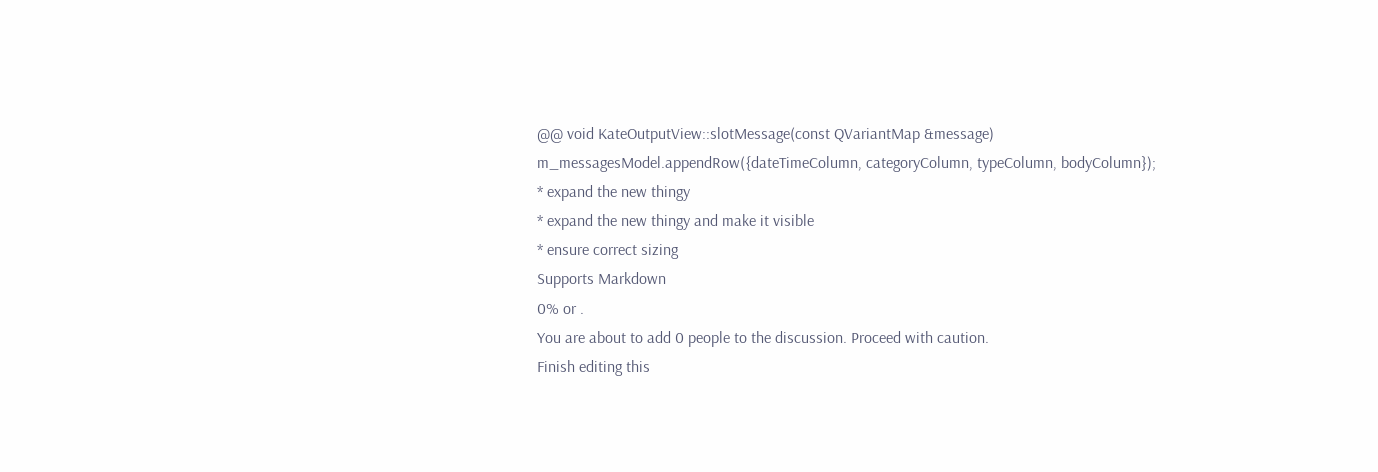@@ void KateOutputView::slotMessage(const QVariantMap &message)
m_messagesModel.appendRow({dateTimeColumn, categoryColumn, typeColumn, bodyColumn});
* expand the new thingy
* expand the new thingy and make it visible
* ensure correct sizing
Supports Markdown
0% or .
You are about to add 0 people to the discussion. Proceed with caution.
Finish editing this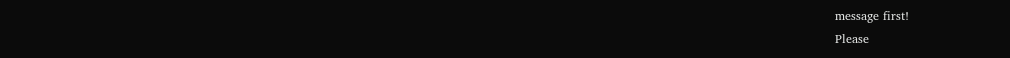message first!
Please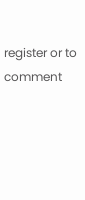register or to comment